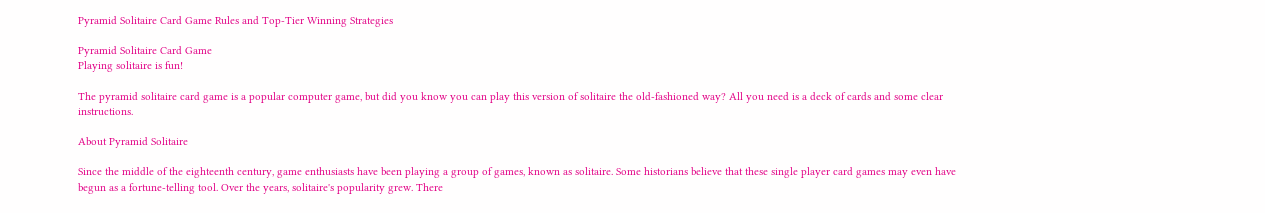Pyramid Solitaire Card Game Rules and Top-Tier Winning Strategies

Pyramid Solitaire Card Game
Playing solitaire is fun!

The pyramid solitaire card game is a popular computer game, but did you know you can play this version of solitaire the old-fashioned way? All you need is a deck of cards and some clear instructions.

About Pyramid Solitaire

Since the middle of the eighteenth century, game enthusiasts have been playing a group of games, known as solitaire. Some historians believe that these single player card games may even have begun as a fortune-telling tool. Over the years, solitaire's popularity grew. There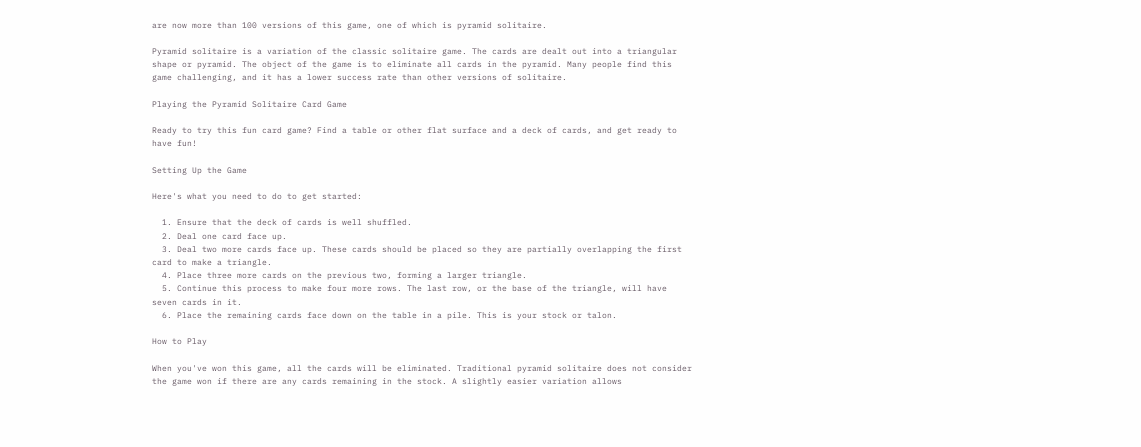are now more than 100 versions of this game, one of which is pyramid solitaire.

Pyramid solitaire is a variation of the classic solitaire game. The cards are dealt out into a triangular shape or pyramid. The object of the game is to eliminate all cards in the pyramid. Many people find this game challenging, and it has a lower success rate than other versions of solitaire.

Playing the Pyramid Solitaire Card Game

Ready to try this fun card game? Find a table or other flat surface and a deck of cards, and get ready to have fun!

Setting Up the Game

Here's what you need to do to get started:

  1. Ensure that the deck of cards is well shuffled.
  2. Deal one card face up.
  3. Deal two more cards face up. These cards should be placed so they are partially overlapping the first card to make a triangle.
  4. Place three more cards on the previous two, forming a larger triangle.
  5. Continue this process to make four more rows. The last row, or the base of the triangle, will have seven cards in it.
  6. Place the remaining cards face down on the table in a pile. This is your stock or talon.

How to Play

When you've won this game, all the cards will be eliminated. Traditional pyramid solitaire does not consider the game won if there are any cards remaining in the stock. A slightly easier variation allows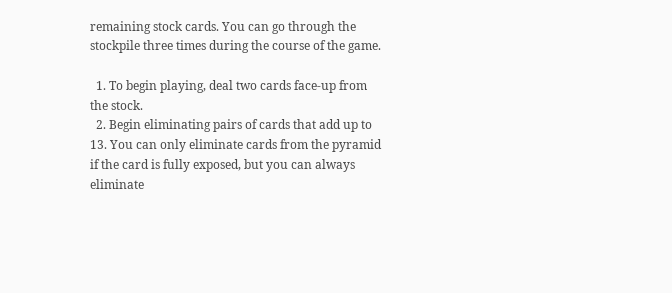remaining stock cards. You can go through the stockpile three times during the course of the game.

  1. To begin playing, deal two cards face-up from the stock.
  2. Begin eliminating pairs of cards that add up to 13. You can only eliminate cards from the pyramid if the card is fully exposed, but you can always eliminate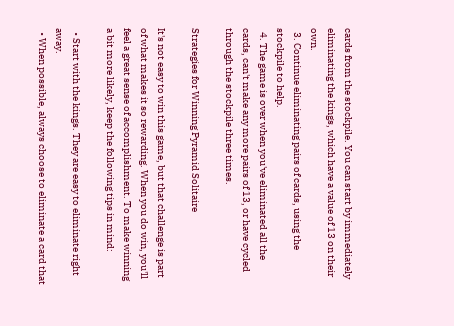cards from the stockpile. You can start by immediately eliminating the kings, which have a value of 13 on their own.
  3. Continue eliminating pairs of cards, using the stockpile to help.
  4. The game is over when you've eliminated all the cards, can't make any more pairs of 13, or have cycled through the stockpile three times.

Strategies for Winning Pyramid Solitaire

It's not easy to win this game, but that challenge is part of what makes it so rewarding. When you do win, you'll feel a great sense of accomplishment. To make winning a bit more likely, keep the following tips in mind:

  • Start with the kings. They are easy to eliminate right away.
  • When possible, always choose to eliminate a card that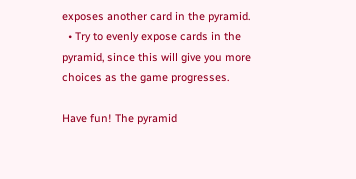exposes another card in the pyramid.
  • Try to evenly expose cards in the pyramid, since this will give you more choices as the game progresses.

Have fun! The pyramid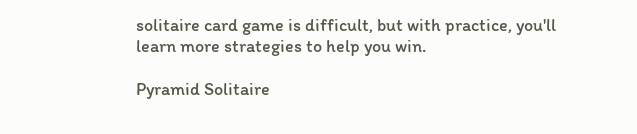solitaire card game is difficult, but with practice, you'll learn more strategies to help you win.

Pyramid Solitaire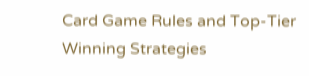Card Game Rules and Top-Tier Winning Strategies